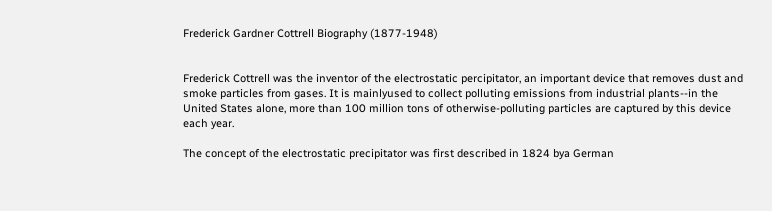Frederick Gardner Cottrell Biography (1877-1948)


Frederick Cottrell was the inventor of the electrostatic percipitator, an important device that removes dust and smoke particles from gases. It is mainlyused to collect polluting emissions from industrial plants--in the United States alone, more than 100 million tons of otherwise-polluting particles are captured by this device each year.

The concept of the electrostatic precipitator was first described in 1824 bya German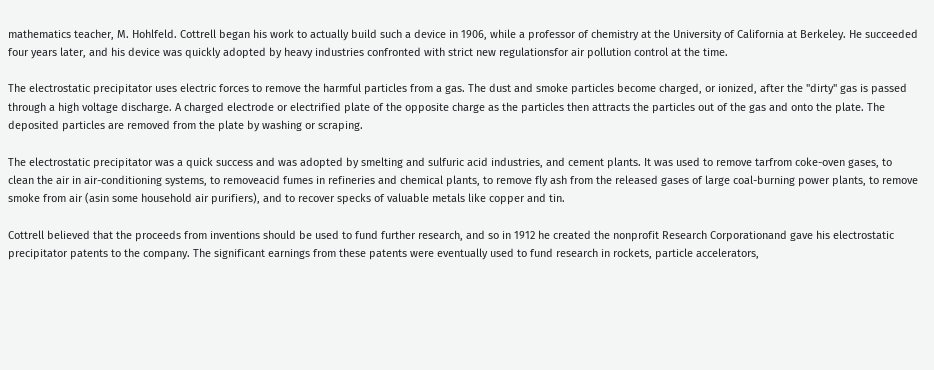mathematics teacher, M. Hohlfeld. Cottrell began his work to actually build such a device in 1906, while a professor of chemistry at the University of California at Berkeley. He succeeded four years later, and his device was quickly adopted by heavy industries confronted with strict new regulationsfor air pollution control at the time.

The electrostatic precipitator uses electric forces to remove the harmful particles from a gas. The dust and smoke particles become charged, or ionized, after the "dirty" gas is passed through a high voltage discharge. A charged electrode or electrified plate of the opposite charge as the particles then attracts the particles out of the gas and onto the plate. The deposited particles are removed from the plate by washing or scraping.

The electrostatic precipitator was a quick success and was adopted by smelting and sulfuric acid industries, and cement plants. It was used to remove tarfrom coke-oven gases, to clean the air in air-conditioning systems, to removeacid fumes in refineries and chemical plants, to remove fly ash from the released gases of large coal-burning power plants, to remove smoke from air (asin some household air purifiers), and to recover specks of valuable metals like copper and tin.

Cottrell believed that the proceeds from inventions should be used to fund further research, and so in 1912 he created the nonprofit Research Corporationand gave his electrostatic precipitator patents to the company. The significant earnings from these patents were eventually used to fund research in rockets, particle accelerators,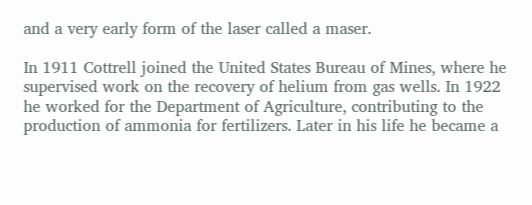and a very early form of the laser called a maser.

In 1911 Cottrell joined the United States Bureau of Mines, where he supervised work on the recovery of helium from gas wells. In 1922 he worked for the Department of Agriculture, contributing to the production of ammonia for fertilizers. Later in his life he became a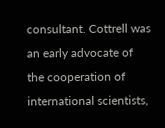consultant. Cottrell was an early advocate of the cooperation of international scientists,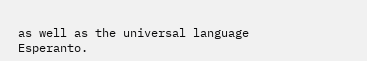as well as the universal language Esperanto.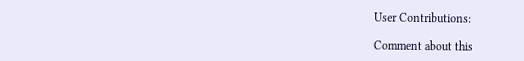User Contributions:

Comment about this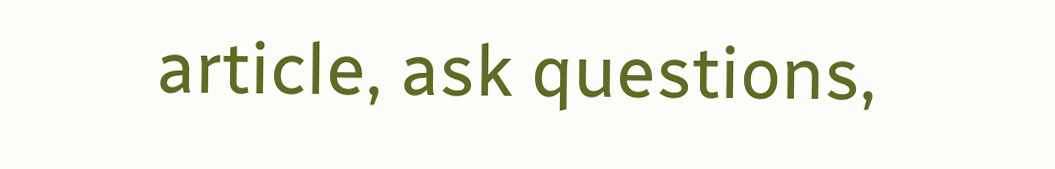article, ask questions,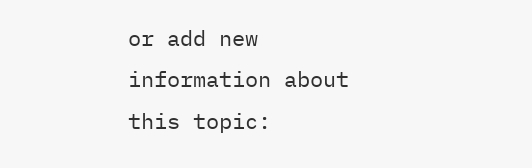or add new information about this topic: